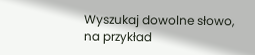Wyszukaj dowolne słowo, na przykład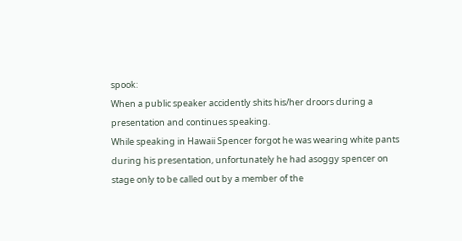spook:
When a public speaker accidently shits his/her droors during a presentation and continues speaking.
While speaking in Hawaii Spencer forgot he was wearing white pants during his presentation, unfortunately he had asoggy spencer on stage only to be called out by a member of the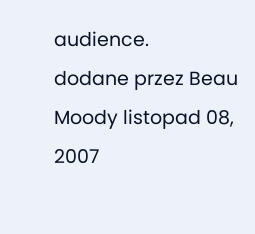audience.
dodane przez Beau Moody listopad 08, 2007